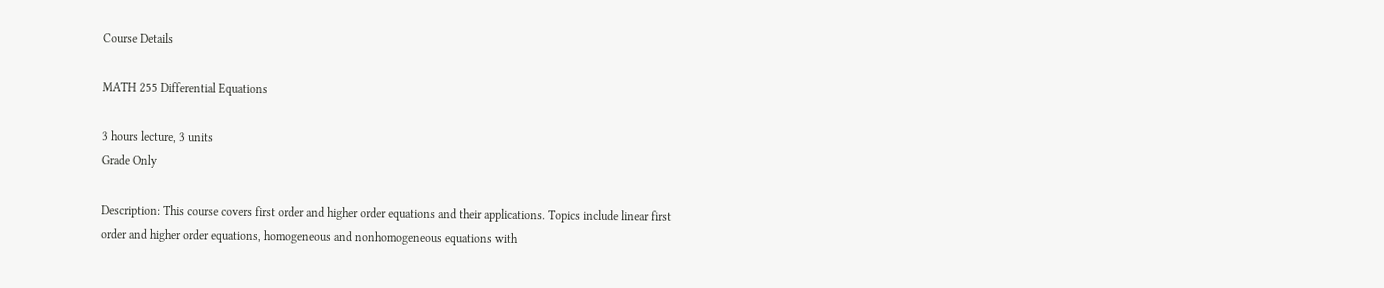Course Details

MATH 255 Differential Equations

3 hours lecture, 3 units
Grade Only

Description: This course covers first order and higher order equations and their applications. Topics include linear first order and higher order equations, homogeneous and nonhomogeneous equations with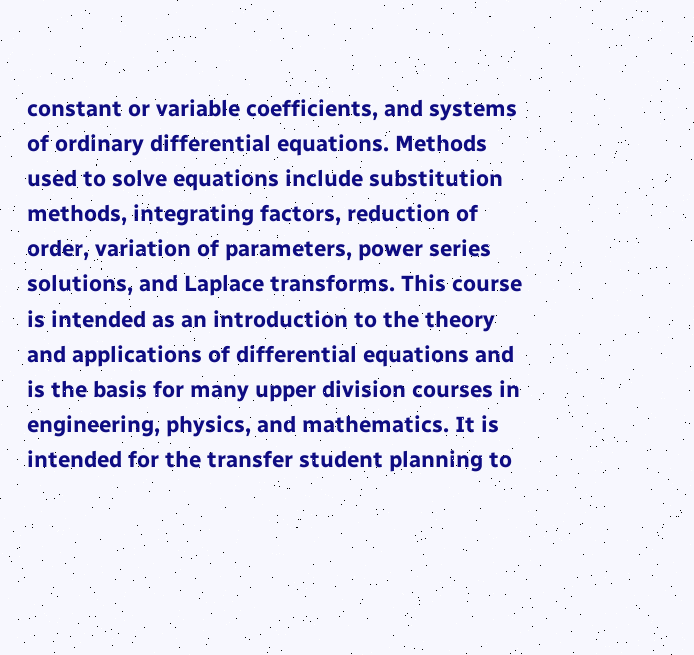constant or variable coefficients, and systems of ordinary differential equations. Methods used to solve equations include substitution methods, integrating factors, reduction of order, variation of parameters, power series solutions, and Laplace transforms. This course is intended as an introduction to the theory and applications of differential equations and is the basis for many upper division courses in engineering, physics, and mathematics. It is intended for the transfer student planning to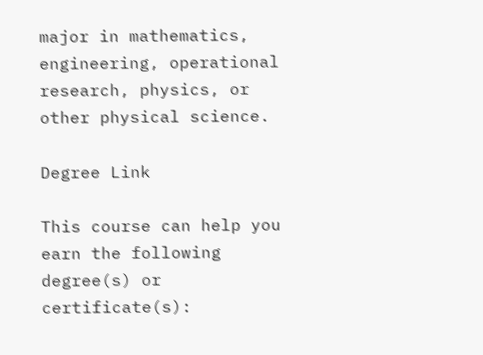major in mathematics, engineering, operational research, physics, or other physical science.

Degree Link

This course can help you earn the following degree(s) or certificate(s):